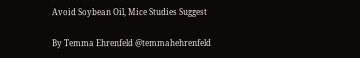Avoid Soybean Oil, Mice Studies Suggest

By Temma Ehrenfeld @temmahehrenfeld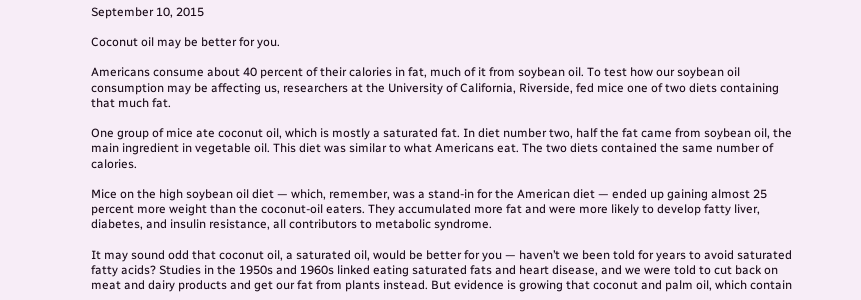September 10, 2015

Coconut oil may be better for you.

Americans consume about 40 percent of their calories in fat, much of it from soybean oil. To test how our soybean oil consumption may be affecting us, researchers at the University of California, Riverside, fed mice one of two diets containing that much fat.

One group of mice ate coconut oil, which is mostly a saturated fat. In diet number two, half the fat came from soybean oil, the main ingredient in vegetable oil. This diet was similar to what Americans eat. The two diets contained the same number of calories.

Mice on the high soybean oil diet — which, remember, was a stand-in for the American diet — ended up gaining almost 25 percent more weight than the coconut-oil eaters. They accumulated more fat and were more likely to develop fatty liver, diabetes, and insulin resistance, all contributors to metabolic syndrome.

It may sound odd that coconut oil, a saturated oil, would be better for you — haven’t we been told for years to avoid saturated fatty acids? Studies in the 1950s and 1960s linked eating saturated fats and heart disease, and we were told to cut back on meat and dairy products and get our fat from plants instead. But evidence is growing that coconut and palm oil, which contain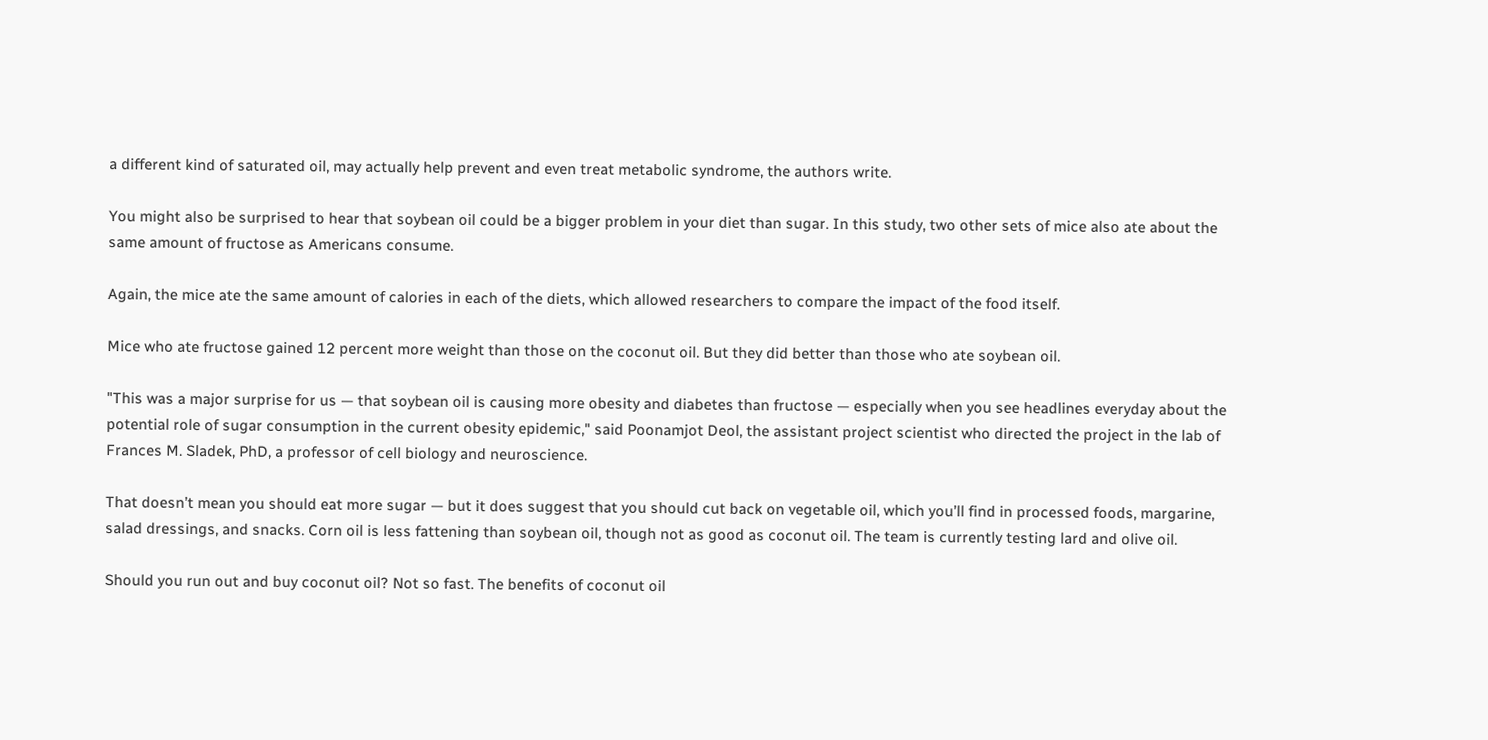a different kind of saturated oil, may actually help prevent and even treat metabolic syndrome, the authors write.

You might also be surprised to hear that soybean oil could be a bigger problem in your diet than sugar. In this study, two other sets of mice also ate about the same amount of fructose as Americans consume.

Again, the mice ate the same amount of calories in each of the diets, which allowed researchers to compare the impact of the food itself.

Mice who ate fructose gained 12 percent more weight than those on the coconut oil. But they did better than those who ate soybean oil.

"This was a major surprise for us — that soybean oil is causing more obesity and diabetes than fructose — especially when you see headlines everyday about the potential role of sugar consumption in the current obesity epidemic," said Poonamjot Deol, the assistant project scientist who directed the project in the lab of Frances M. Sladek, PhD, a professor of cell biology and neuroscience.

That doesn’t mean you should eat more sugar — but it does suggest that you should cut back on vegetable oil, which you’ll find in processed foods, margarine, salad dressings, and snacks. Corn oil is less fattening than soybean oil, though not as good as coconut oil. The team is currently testing lard and olive oil.

Should you run out and buy coconut oil? Not so fast. The benefits of coconut oil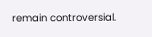remain controversial.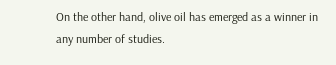On the other hand, olive oil has emerged as a winner in any number of studies.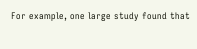For example, one large study found that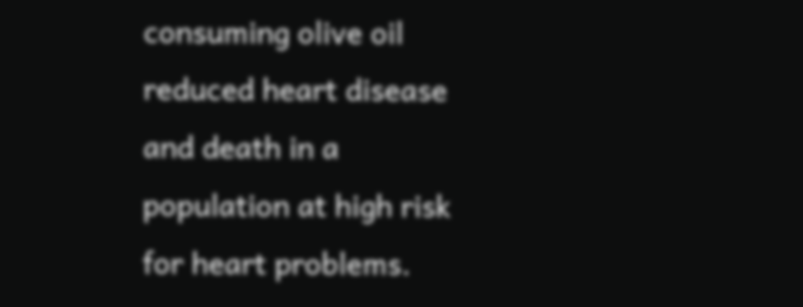consuming olive oil reduced heart disease and death in a population at high risk for heart problems.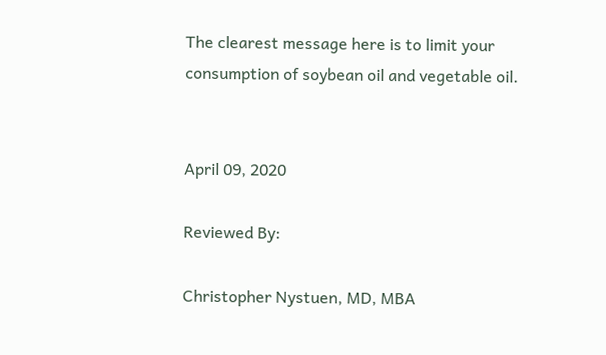The clearest message here is to limit your consumption of soybean oil and vegetable oil.


April 09, 2020

Reviewed By:

Christopher Nystuen, MD, MBA